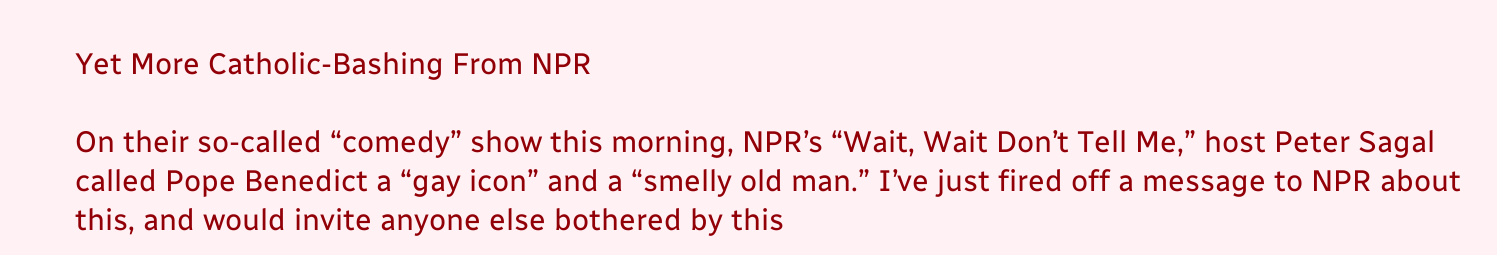Yet More Catholic-Bashing From NPR

On their so-called “comedy” show this morning, NPR’s “Wait, Wait Don’t Tell Me,” host Peter Sagal called Pope Benedict a “gay icon” and a “smelly old man.” I’ve just fired off a message to NPR about this, and would invite anyone else bothered by this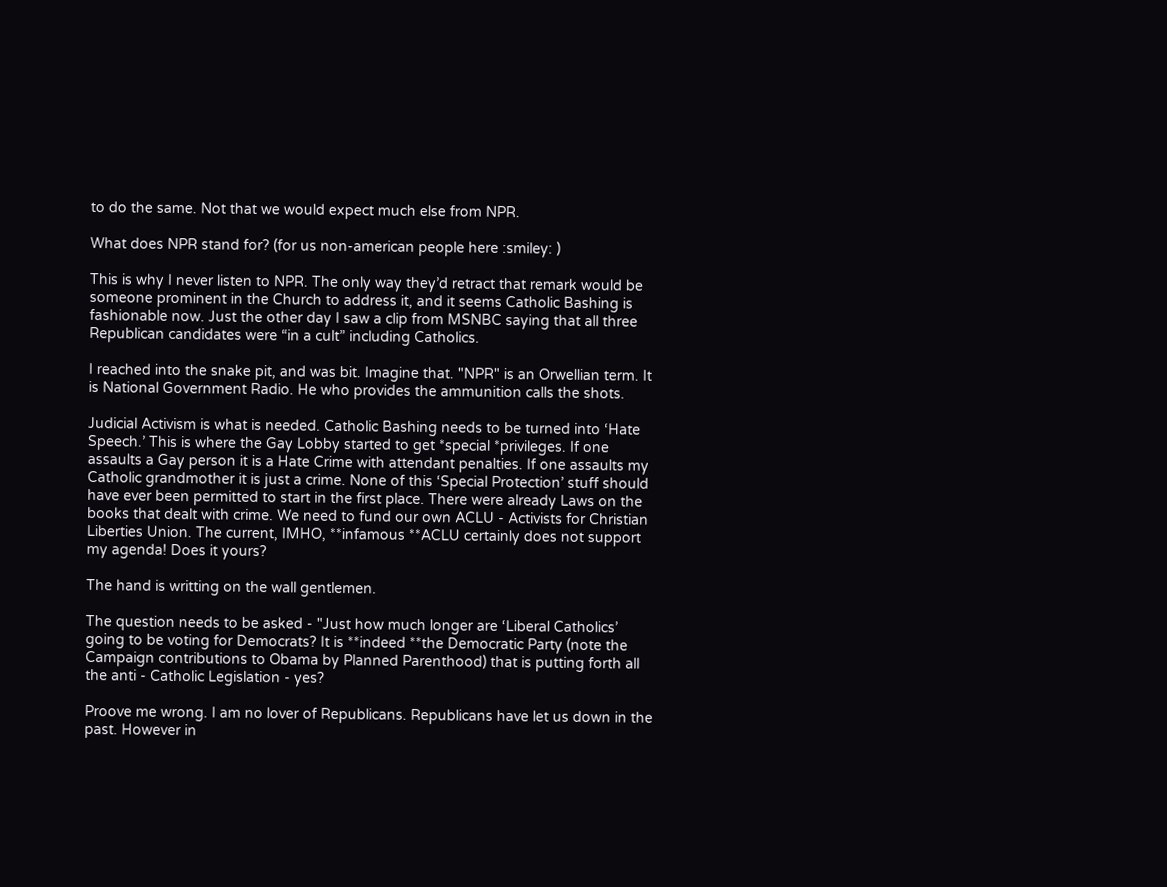to do the same. Not that we would expect much else from NPR.

What does NPR stand for? (for us non-american people here :smiley: )

This is why I never listen to NPR. The only way they’d retract that remark would be someone prominent in the Church to address it, and it seems Catholic Bashing is fashionable now. Just the other day I saw a clip from MSNBC saying that all three Republican candidates were “in a cult” including Catholics.

I reached into the snake pit, and was bit. Imagine that. "NPR" is an Orwellian term. It is National Government Radio. He who provides the ammunition calls the shots.

Judicial Activism is what is needed. Catholic Bashing needs to be turned into ‘Hate Speech.’ This is where the Gay Lobby started to get *special *privileges. If one assaults a Gay person it is a Hate Crime with attendant penalties. If one assaults my Catholic grandmother it is just a crime. None of this ‘Special Protection’ stuff should have ever been permitted to start in the first place. There were already Laws on the books that dealt with crime. We need to fund our own ACLU - Activists for Christian Liberties Union. The current, IMHO, **infamous **ACLU certainly does not support my agenda! Does it yours?

The hand is writting on the wall gentlemen.

The question needs to be asked - "Just how much longer are ‘Liberal Catholics’ going to be voting for Democrats? It is **indeed **the Democratic Party (note the Campaign contributions to Obama by Planned Parenthood) that is putting forth all the anti - Catholic Legislation - yes?

Proove me wrong. I am no lover of Republicans. Republicans have let us down in the past. However in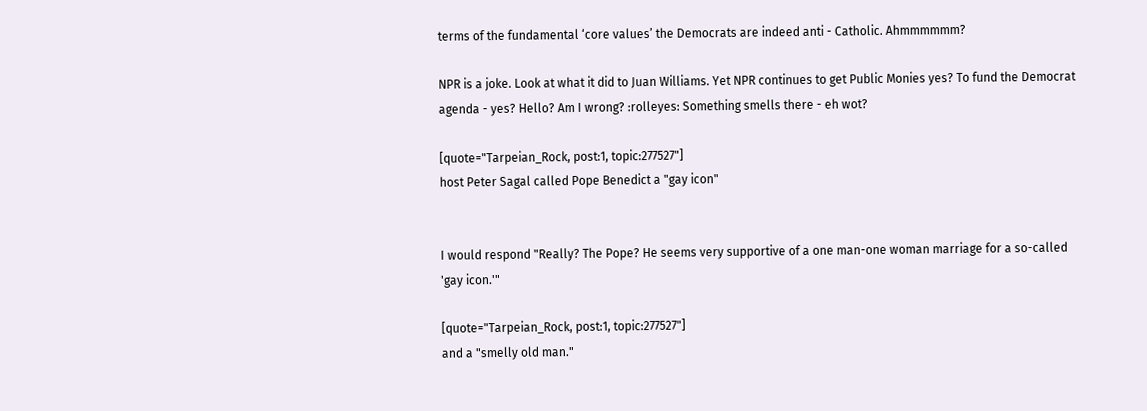terms of the fundamental ‘core values’ the Democrats are indeed anti - Catholic. Ahmmmmmm?

NPR is a joke. Look at what it did to Juan Williams. Yet NPR continues to get Public Monies yes? To fund the Democrat agenda - yes? Hello? Am I wrong? :rolleyes: Something smells there - eh wot?

[quote="Tarpeian_Rock, post:1, topic:277527"]
host Peter Sagal called Pope Benedict a "gay icon"


I would respond "Really? The Pope? He seems very supportive of a one man-one woman marriage for a so-called 'gay icon.'"

[quote="Tarpeian_Rock, post:1, topic:277527"]
and a "smelly old man."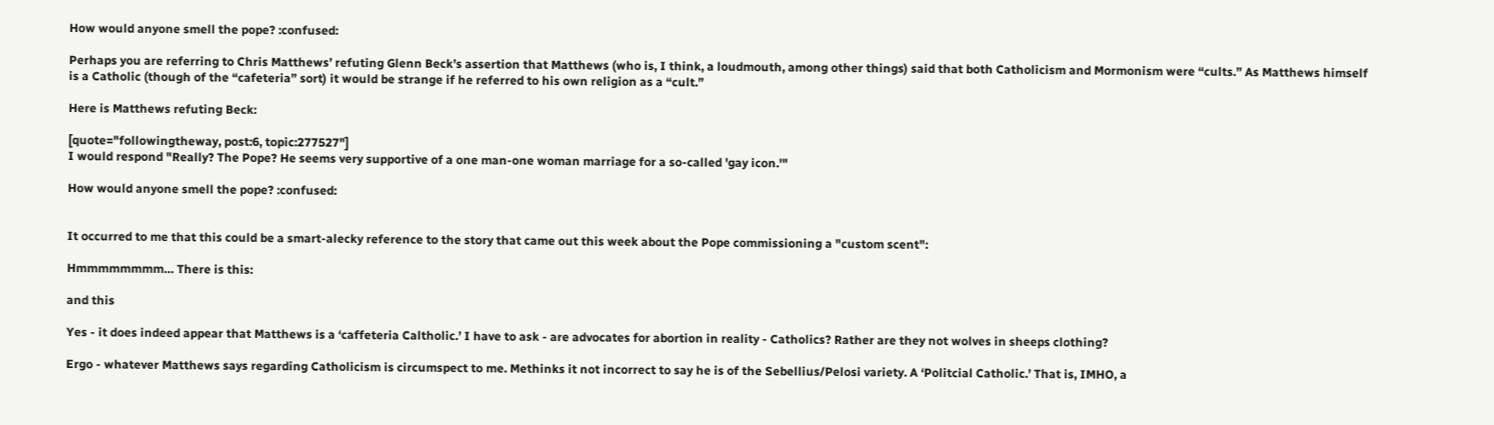How would anyone smell the pope? :confused:

Perhaps you are referring to Chris Matthews’ refuting Glenn Beck’s assertion that Matthews (who is, I think, a loudmouth, among other things) said that both Catholicism and Mormonism were “cults.” As Matthews himself is a Catholic (though of the “cafeteria” sort) it would be strange if he referred to his own religion as a “cult.”

Here is Matthews refuting Beck:

[quote="followingtheway, post:6, topic:277527"]
I would respond "Really? The Pope? He seems very supportive of a one man-one woman marriage for a so-called 'gay icon.'"

How would anyone smell the pope? :confused:


It occurred to me that this could be a smart-alecky reference to the story that came out this week about the Pope commissioning a "custom scent":

Hmmmmmmmm… There is this:

and this

Yes - it does indeed appear that Matthews is a ‘caffeteria Caltholic.’ I have to ask - are advocates for abortion in reality - Catholics? Rather are they not wolves in sheeps clothing?

Ergo - whatever Matthews says regarding Catholicism is circumspect to me. Methinks it not incorrect to say he is of the Sebellius/Pelosi variety. A ‘Politcial Catholic.’ That is, IMHO, a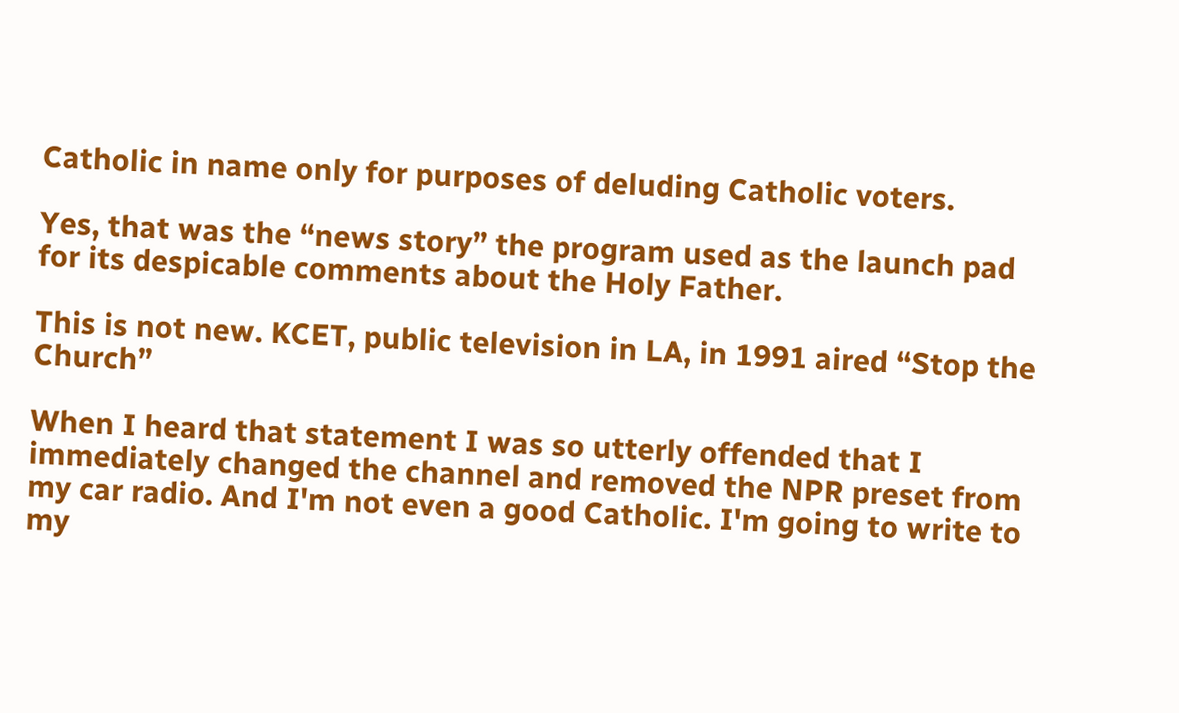Catholic in name only for purposes of deluding Catholic voters.

Yes, that was the “news story” the program used as the launch pad for its despicable comments about the Holy Father.

This is not new. KCET, public television in LA, in 1991 aired “Stop the Church”

When I heard that statement I was so utterly offended that I immediately changed the channel and removed the NPR preset from my car radio. And I'm not even a good Catholic. I'm going to write to my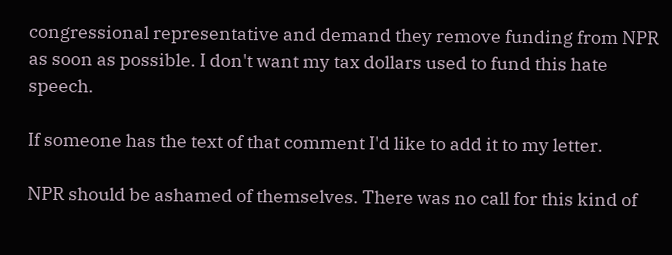congressional representative and demand they remove funding from NPR as soon as possible. I don't want my tax dollars used to fund this hate speech.

If someone has the text of that comment I'd like to add it to my letter.

NPR should be ashamed of themselves. There was no call for this kind of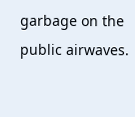garbage on the public airwaves.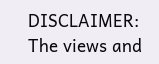DISCLAIMER: The views and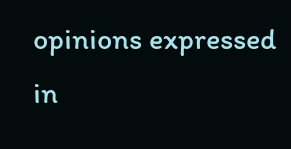opinions expressed in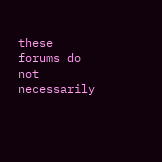these forums do not necessarily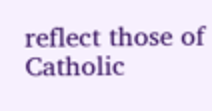reflect those of Catholic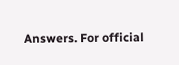Answers. For official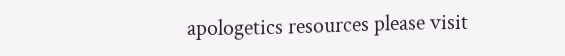apologetics resources please visit